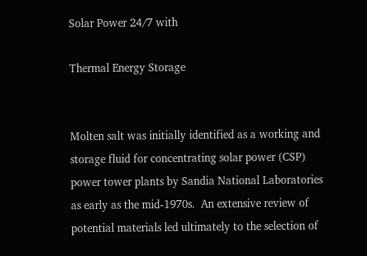Solar Power 24/7 with

Thermal Energy Storage


Molten salt was initially identified as a working and storage fluid for concentrating solar power (CSP) power tower plants by Sandia National Laboratories as early as the mid-1970s.  An extensive review of potential materials led ultimately to the selection of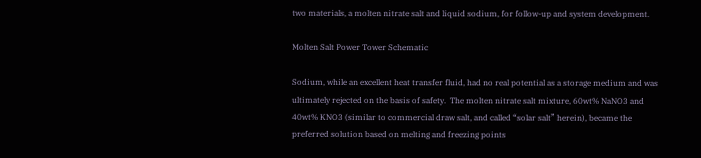two materials, a molten nitrate salt and liquid sodium, for follow-up and system development.

Molten Salt Power Tower Schematic

Sodium, while an excellent heat transfer fluid, had no real potential as a storage medium and was ultimately rejected on the basis of safety.  The molten nitrate salt mixture, 60wt% NaNO3 and 40wt% KNO3 (similar to commercial draw salt, and called “solar salt” herein), became the preferred solution based on melting and freezing points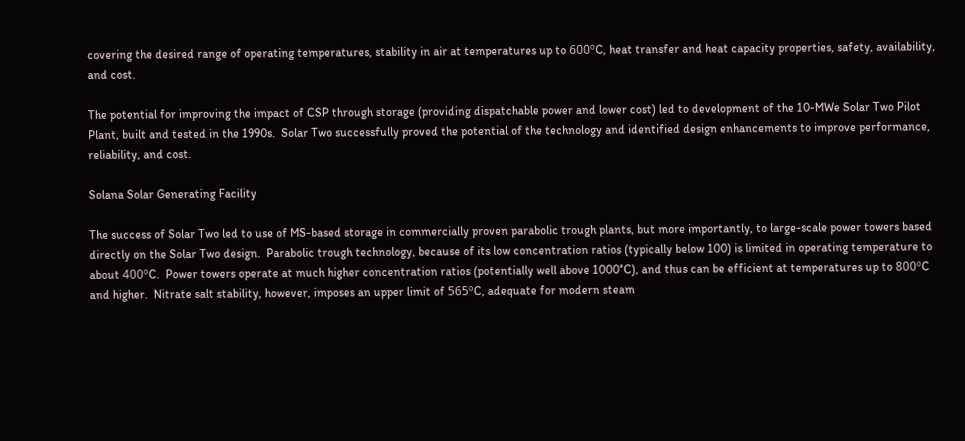covering the desired range of operating temperatures, stability in air at temperatures up to 600ºC, heat transfer and heat capacity properties, safety, availability, and cost.

The potential for improving the impact of CSP through storage (providing dispatchable power and lower cost) led to development of the 10-MWe Solar Two Pilot Plant, built and tested in the 1990s.  Solar Two successfully proved the potential of the technology and identified design enhancements to improve performance, reliability, and cost.

Solana Solar Generating Facility

The success of Solar Two led to use of MS-based storage in commercially proven parabolic trough plants, but more importantly, to large-scale power towers based directly on the Solar Two design.  Parabolic trough technology, because of its low concentration ratios (typically below 100) is limited in operating temperature to about 400ºC.  Power towers operate at much higher concentration ratios (potentially well above 1000°C), and thus can be efficient at temperatures up to 800ºC and higher.  Nitrate salt stability, however, imposes an upper limit of 565ºC, adequate for modern steam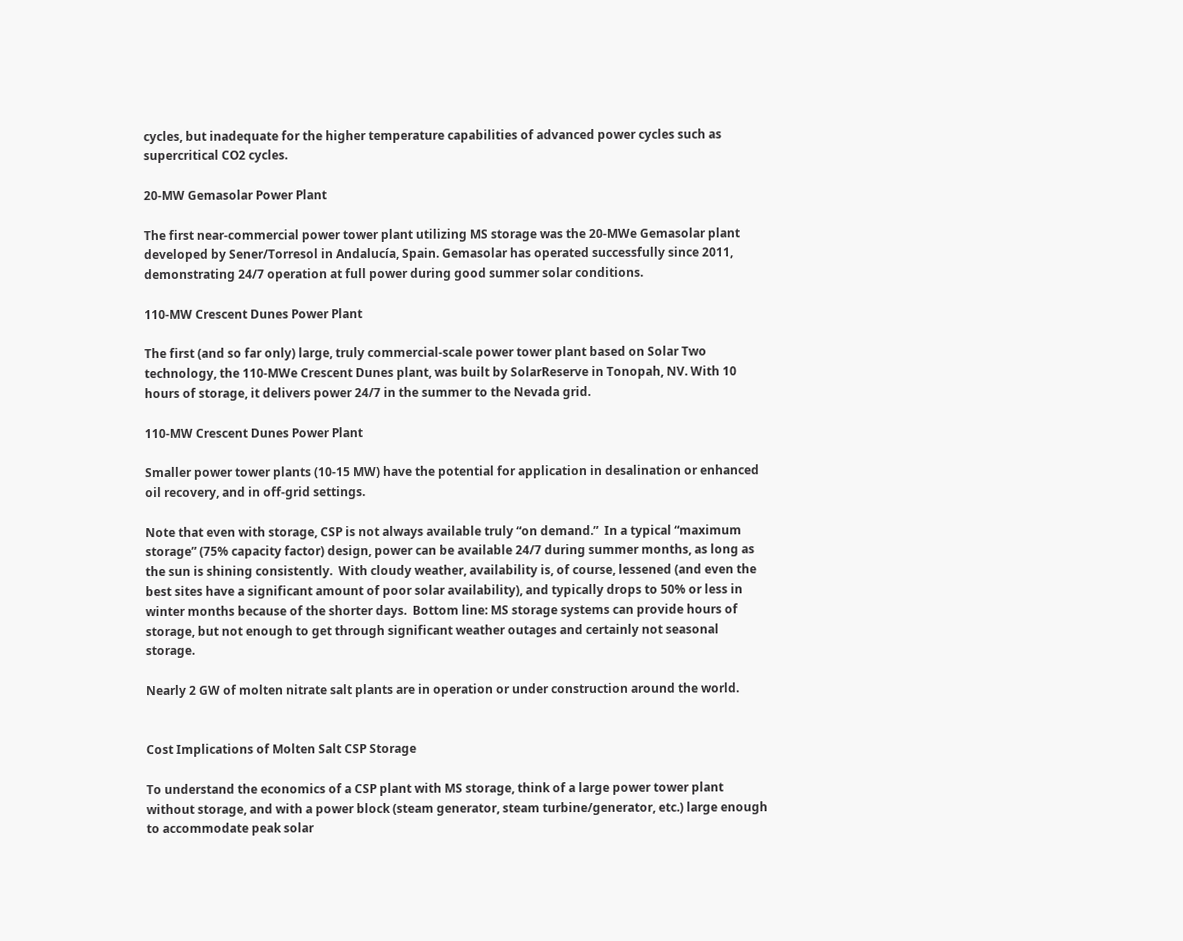cycles, but inadequate for the higher temperature capabilities of advanced power cycles such as supercritical CO2 cycles.

20-MW Gemasolar Power Plant

The first near-commercial power tower plant utilizing MS storage was the 20-MWe Gemasolar plant developed by Sener/Torresol in Andalucía, Spain. Gemasolar has operated successfully since 2011, demonstrating 24/7 operation at full power during good summer solar conditions.

110-MW Crescent Dunes Power Plant

The first (and so far only) large, truly commercial-scale power tower plant based on Solar Two technology, the 110-MWe Crescent Dunes plant, was built by SolarReserve in Tonopah, NV. With 10 hours of storage, it delivers power 24/7 in the summer to the Nevada grid.

110-MW Crescent Dunes Power Plant

Smaller power tower plants (10-15 MW) have the potential for application in desalination or enhanced oil recovery, and in off-grid settings.

Note that even with storage, CSP is not always available truly “on demand.”  In a typical “maximum storage” (75% capacity factor) design, power can be available 24/7 during summer months, as long as the sun is shining consistently.  With cloudy weather, availability is, of course, lessened (and even the best sites have a significant amount of poor solar availability), and typically drops to 50% or less in winter months because of the shorter days.  Bottom line: MS storage systems can provide hours of storage, but not enough to get through significant weather outages and certainly not seasonal storage.

Nearly 2 GW of molten nitrate salt plants are in operation or under construction around the world.


Cost Implications of Molten Salt CSP Storage

To understand the economics of a CSP plant with MS storage, think of a large power tower plant without storage, and with a power block (steam generator, steam turbine/generator, etc.) large enough to accommodate peak solar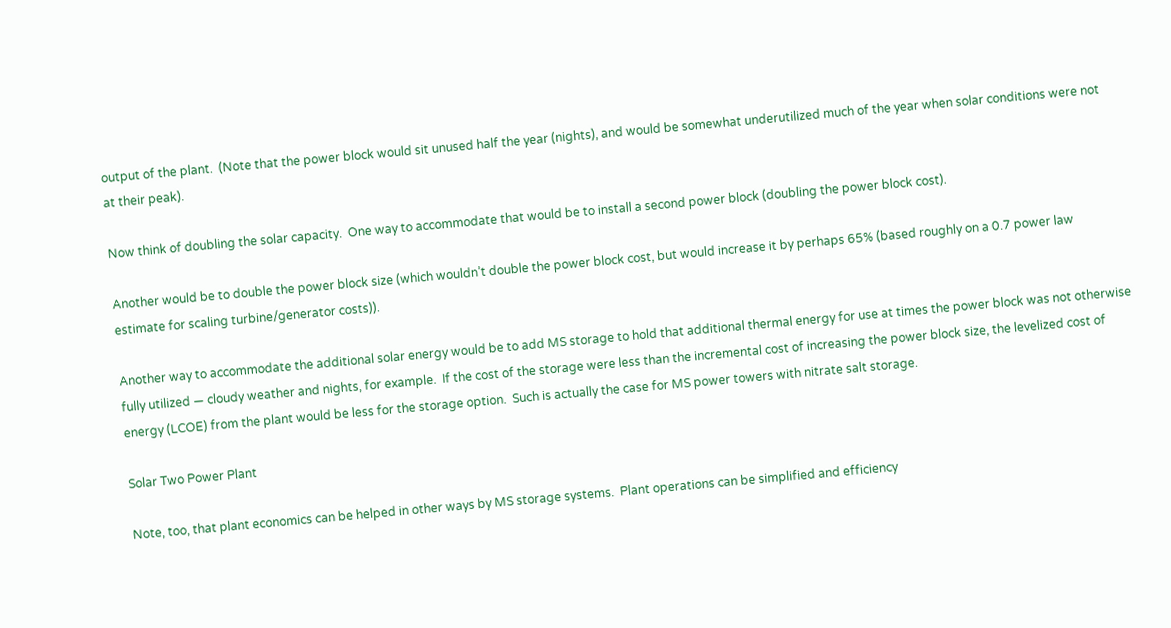output of the plant.  (Note that the power block would sit unused half the year (nights), and would be somewhat underutilized much of the year when solar conditions were not at their peak).

Now think of doubling the solar capacity.  One way to accommodate that would be to install a second power block (doubling the power block cost).

Another would be to double the power block size (which wouldn’t double the power block cost, but would increase it by perhaps 65% (based roughly on a 0.7 power law estimate for scaling turbine/generator costs)).

Another way to accommodate the additional solar energy would be to add MS storage to hold that additional thermal energy for use at times the power block was not otherwise fully utilized — cloudy weather and nights, for example.  If the cost of the storage were less than the incremental cost of increasing the power block size, the levelized cost of energy (LCOE) from the plant would be less for the storage option.  Such is actually the case for MS power towers with nitrate salt storage.

Solar Two Power Plant

Note, too, that plant economics can be helped in other ways by MS storage systems.  Plant operations can be simplified and efficiency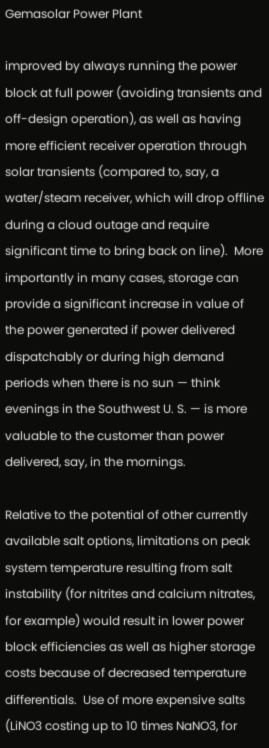Gemasolar Power Plant

improved by always running the power block at full power (avoiding transients and off-design operation), as well as having more efficient receiver operation through solar transients (compared to, say, a water/steam receiver, which will drop offline during a cloud outage and require significant time to bring back on line).  More importantly in many cases, storage can provide a significant increase in value of the power generated if power delivered dispatchably or during high demand periods when there is no sun — think evenings in the Southwest U. S. — is more valuable to the customer than power delivered, say, in the mornings.

Relative to the potential of other currently available salt options, limitations on peak system temperature resulting from salt instability (for nitrites and calcium nitrates, for example) would result in lower power block efficiencies as well as higher storage costs because of decreased temperature differentials.  Use of more expensive salts (LiNO3 costing up to 10 times NaNO3, for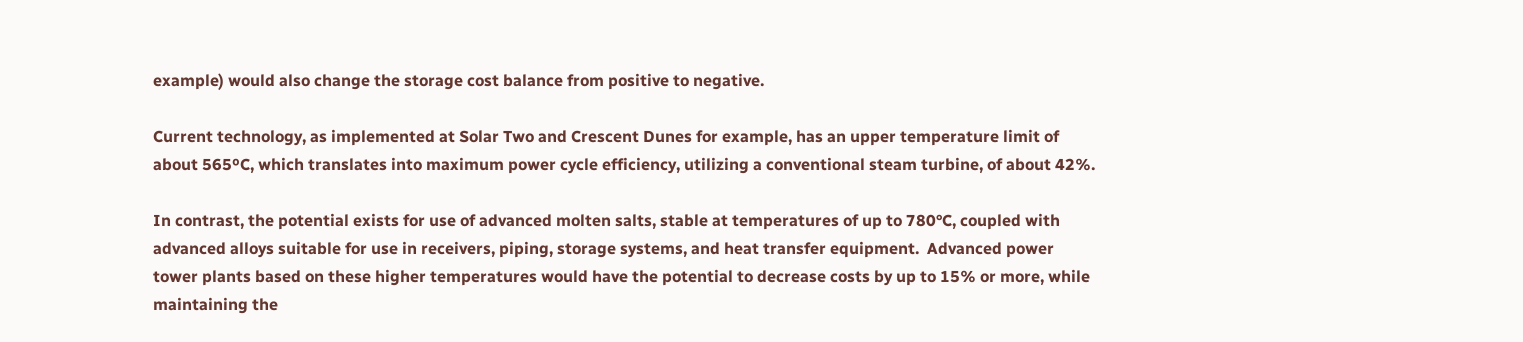example) would also change the storage cost balance from positive to negative.

Current technology, as implemented at Solar Two and Crescent Dunes for example, has an upper temperature limit of about 565ºC, which translates into maximum power cycle efficiency, utilizing a conventional steam turbine, of about 42%.

In contrast, the potential exists for use of advanced molten salts, stable at temperatures of up to 780°C, coupled with advanced alloys suitable for use in receivers, piping, storage systems, and heat transfer equipment.  Advanced power tower plants based on these higher temperatures would have the potential to decrease costs by up to 15% or more, while maintaining the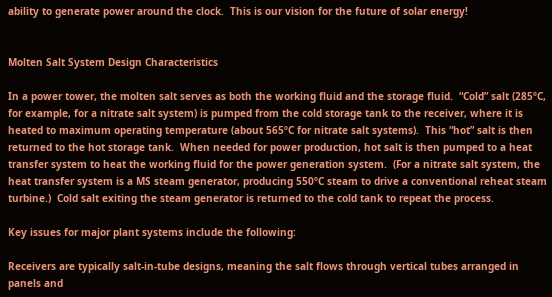ability to generate power around the clock.  This is our vision for the future of solar energy!


Molten Salt System Design Characteristics

In a power tower, the molten salt serves as both the working fluid and the storage fluid.  “Cold” salt (285ºC, for example, for a nitrate salt system) is pumped from the cold storage tank to the receiver, where it is heated to maximum operating temperature (about 565ºC for nitrate salt systems).  This “hot” salt is then returned to the hot storage tank.  When needed for power production, hot salt is then pumped to a heat transfer system to heat the working fluid for the power generation system.  (For a nitrate salt system, the heat transfer system is a MS steam generator, producing 550ºC steam to drive a conventional reheat steam turbine.)  Cold salt exiting the steam generator is returned to the cold tank to repeat the process.

Key issues for major plant systems include the following:

Receivers are typically salt-in-tube designs, meaning the salt flows through vertical tubes arranged in panels and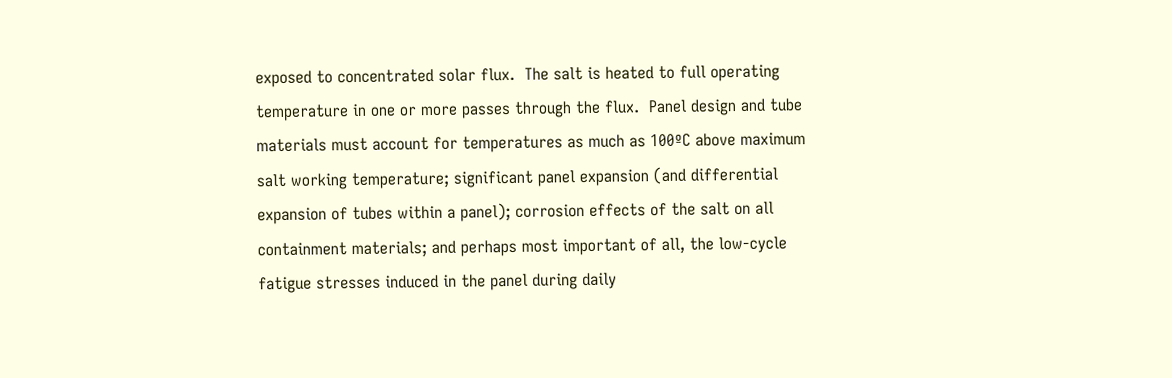exposed to concentrated solar flux.  The salt is heated to full operating temperature in one or more passes through the flux.  Panel design and tube materials must account for temperatures as much as 100ºC above maximum salt working temperature; significant panel expansion (and differential expansion of tubes within a panel); corrosion effects of the salt on all containment materials; and perhaps most important of all, the low-cycle fatigue stresses induced in the panel during daily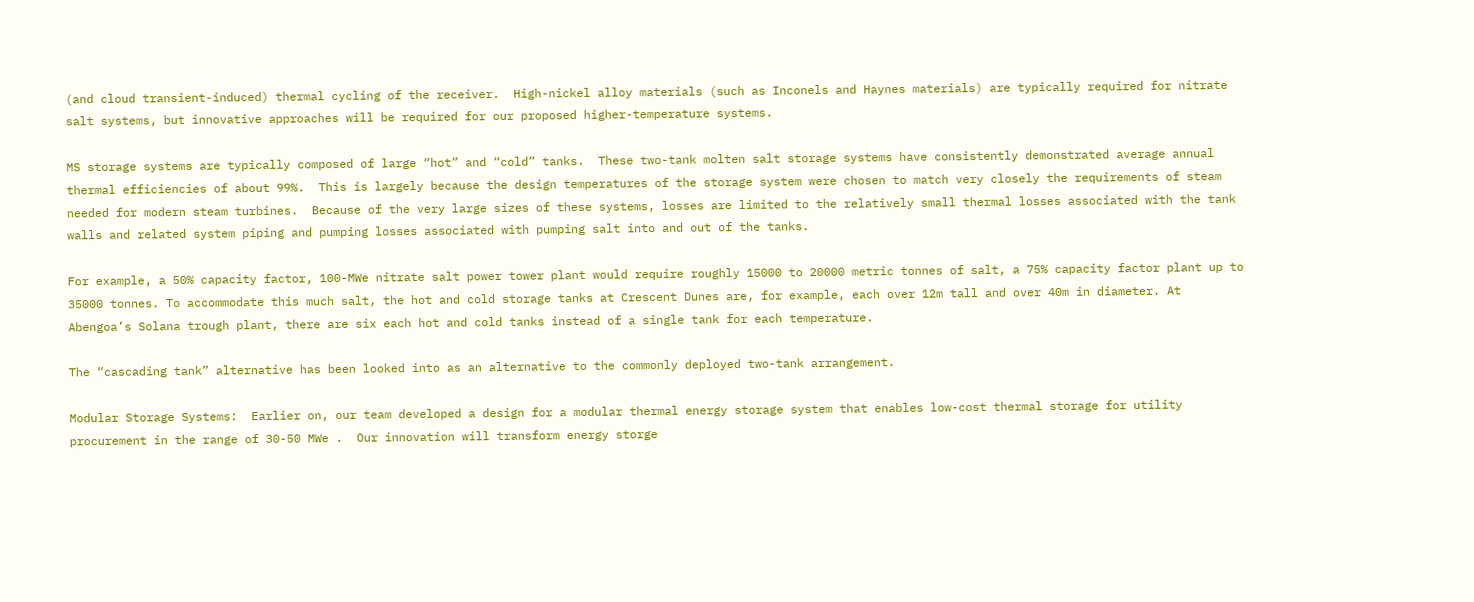(and cloud transient-induced) thermal cycling of the receiver.  High-nickel alloy materials (such as Inconels and Haynes materials) are typically required for nitrate salt systems, but innovative approaches will be required for our proposed higher-temperature systems.

MS storage systems are typically composed of large “hot” and “cold” tanks.  These two-tank molten salt storage systems have consistently demonstrated average annual thermal efficiencies of about 99%.  This is largely because the design temperatures of the storage system were chosen to match very closely the requirements of steam needed for modern steam turbines.  Because of the very large sizes of these systems, losses are limited to the relatively small thermal losses associated with the tank walls and related system piping and pumping losses associated with pumping salt into and out of the tanks.

For example, a 50% capacity factor, 100-MWe nitrate salt power tower plant would require roughly 15000 to 20000 metric tonnes of salt, a 75% capacity factor plant up to 35000 tonnes. To accommodate this much salt, the hot and cold storage tanks at Crescent Dunes are, for example, each over 12m tall and over 40m in diameter. At Abengoa’s Solana trough plant, there are six each hot and cold tanks instead of a single tank for each temperature.

The “cascading tank” alternative has been looked into as an alternative to the commonly deployed two-tank arrangement.

Modular Storage Systems:  Earlier on, our team developed a design for a modular thermal energy storage system that enables low-cost thermal storage for utility procurement in the range of 30-50 MWe .  Our innovation will transform energy storge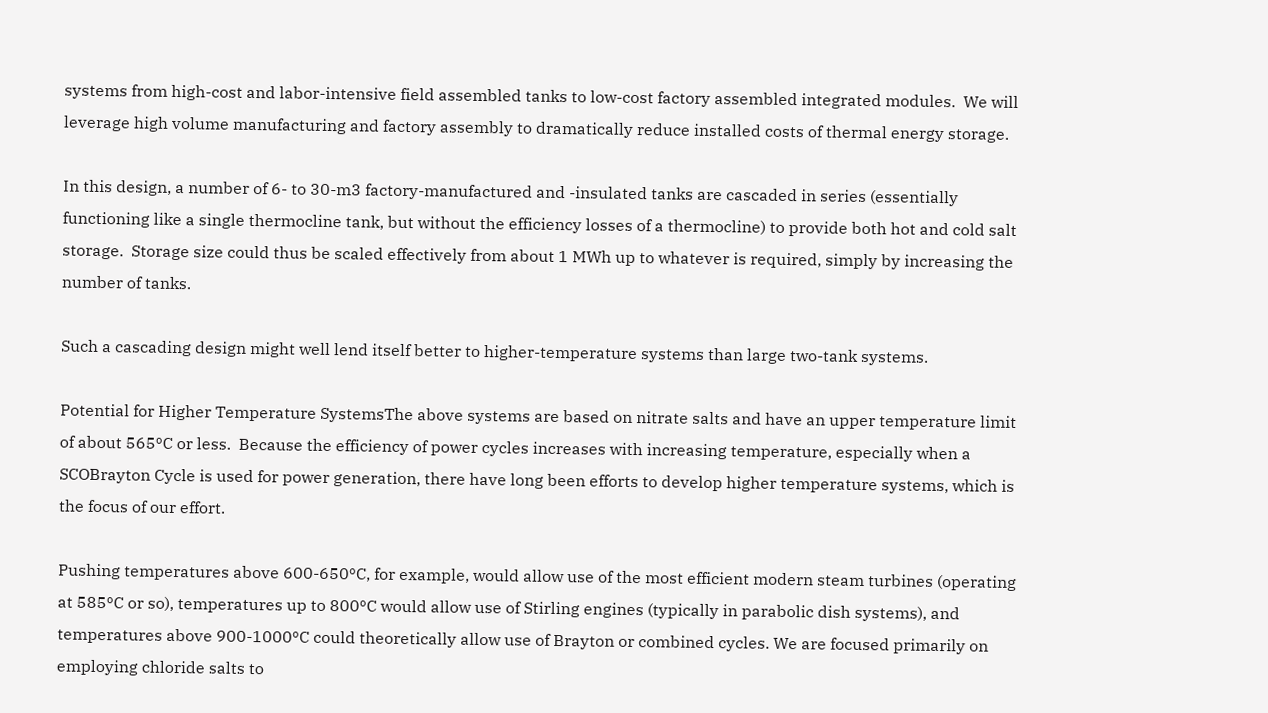systems from high-cost and labor-intensive field assembled tanks to low-cost factory assembled integrated modules.  We will leverage high volume manufacturing and factory assembly to dramatically reduce installed costs of thermal energy storage.

In this design, a number of 6- to 30-m3 factory-manufactured and -insulated tanks are cascaded in series (essentially functioning like a single thermocline tank, but without the efficiency losses of a thermocline) to provide both hot and cold salt storage.  Storage size could thus be scaled effectively from about 1 MWh up to whatever is required, simply by increasing the number of tanks.

Such a cascading design might well lend itself better to higher-temperature systems than large two-tank systems.

Potential for Higher Temperature SystemsThe above systems are based on nitrate salts and have an upper temperature limit of about 565ºC or less.  Because the efficiency of power cycles increases with increasing temperature, especially when a SCOBrayton Cycle is used for power generation, there have long been efforts to develop higher temperature systems, which is the focus of our effort.

Pushing temperatures above 600-650ºC, for example, would allow use of the most efficient modern steam turbines (operating at 585ºC or so), temperatures up to 800ºC would allow use of Stirling engines (typically in parabolic dish systems), and temperatures above 900-1000ºC could theoretically allow use of Brayton or combined cycles. We are focused primarily on employing chloride salts to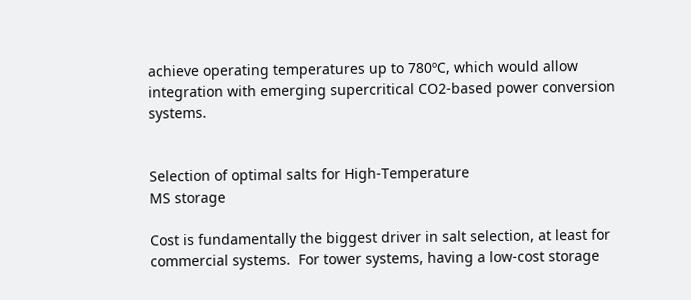achieve operating temperatures up to 780ºC, which would allow integration with emerging supercritical CO2-based power conversion systems.


Selection of optimal salts for High-Temperature
MS storage

Cost is fundamentally the biggest driver in salt selection, at least for commercial systems.  For tower systems, having a low-cost storage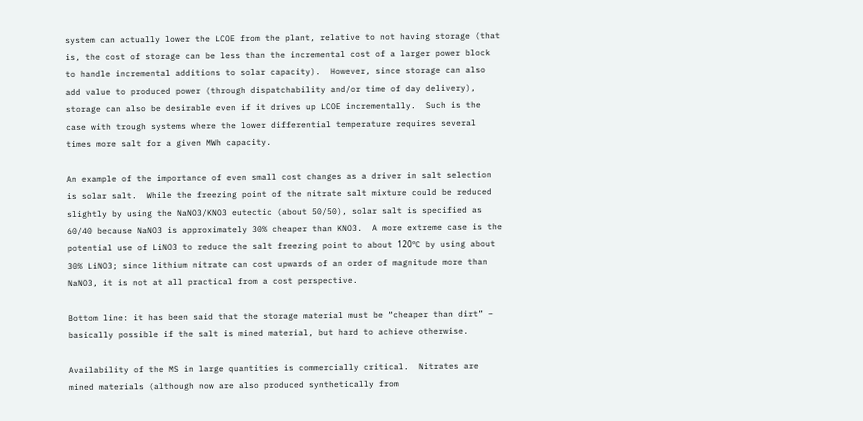system can actually lower the LCOE from the plant, relative to not having storage (that is, the cost of storage can be less than the incremental cost of a larger power block to handle incremental additions to solar capacity).  However, since storage can also add value to produced power (through dispatchability and/or time of day delivery), storage can also be desirable even if it drives up LCOE incrementally.  Such is the case with trough systems where the lower differential temperature requires several times more salt for a given MWh capacity.

An example of the importance of even small cost changes as a driver in salt selection is solar salt.  While the freezing point of the nitrate salt mixture could be reduced slightly by using the NaNO3/KNO3 eutectic (about 50/50), solar salt is specified as 60/40 because NaNO3 is approximately 30% cheaper than KNO3.  A more extreme case is the potential use of LiNO3 to reduce the salt freezing point to about 120ºC by using about 30% LiNO3; since lithium nitrate can cost upwards of an order of magnitude more than NaNO3, it is not at all practical from a cost perspective.

Bottom line: it has been said that the storage material must be “cheaper than dirt” – basically possible if the salt is mined material, but hard to achieve otherwise.

Availability of the MS in large quantities is commercially critical.  Nitrates are mined materials (although now are also produced synthetically from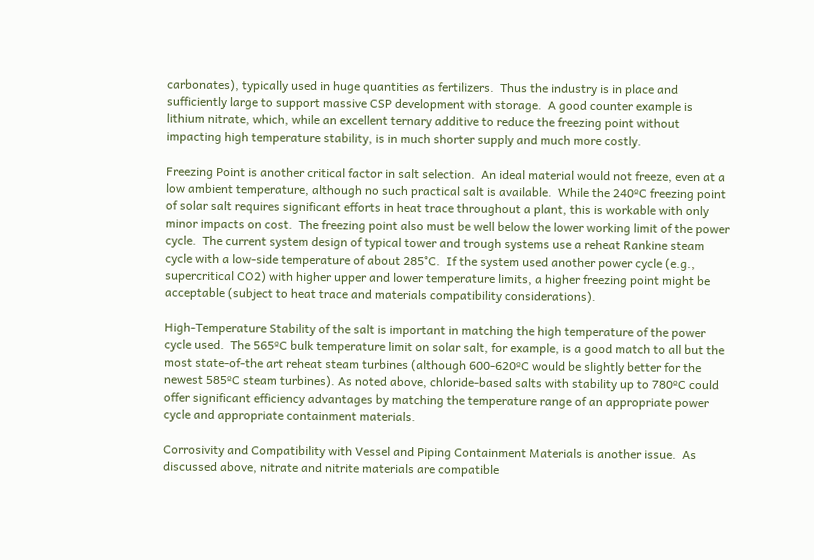carbonates), typically used in huge quantities as fertilizers.  Thus the industry is in place and sufficiently large to support massive CSP development with storage.  A good counter example is lithium nitrate, which, while an excellent ternary additive to reduce the freezing point without impacting high temperature stability, is in much shorter supply and much more costly.

Freezing Point is another critical factor in salt selection.  An ideal material would not freeze, even at a low ambient temperature, although no such practical salt is available.  While the 240ºC freezing point of solar salt requires significant efforts in heat trace throughout a plant, this is workable with only minor impacts on cost.  The freezing point also must be well below the lower working limit of the power cycle.  The current system design of typical tower and trough systems use a reheat Rankine steam cycle with a low-side temperature of about 285°C.  If the system used another power cycle (e.g., supercritical CO2) with higher upper and lower temperature limits, a higher freezing point might be acceptable (subject to heat trace and materials compatibility considerations).

High-Temperature Stability of the salt is important in matching the high temperature of the power cycle used.  The 565ºC bulk temperature limit on solar salt, for example, is a good match to all but the most state-of-the art reheat steam turbines (although 600-620ºC would be slightly better for the newest 585ºC steam turbines). As noted above, chloride-based salts with stability up to 780ºC could offer significant efficiency advantages by matching the temperature range of an appropriate power cycle and appropriate containment materials.

Corrosivity and Compatibility with Vessel and Piping Containment Materials is another issue.  As discussed above, nitrate and nitrite materials are compatible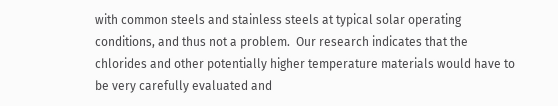with common steels and stainless steels at typical solar operating conditions, and thus not a problem.  Our research indicates that the chlorides and other potentially higher temperature materials would have to be very carefully evaluated and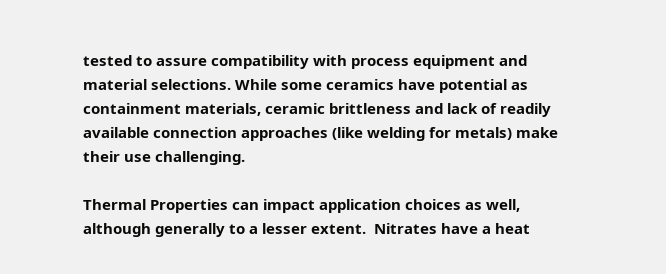tested to assure compatibility with process equipment and material selections. While some ceramics have potential as containment materials, ceramic brittleness and lack of readily available connection approaches (like welding for metals) make their use challenging.

Thermal Properties can impact application choices as well, although generally to a lesser extent.  Nitrates have a heat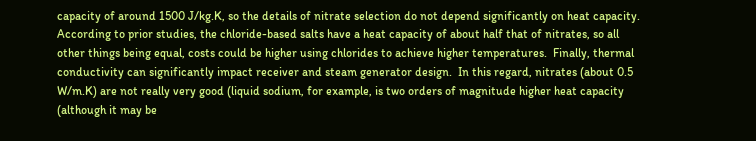capacity of around 1500 J/kg.K, so the details of nitrate selection do not depend significantly on heat capacity.  According to prior studies, the chloride-based salts have a heat capacity of about half that of nitrates, so all other things being equal, costs could be higher using chlorides to achieve higher temperatures.  Finally, thermal conductivity can significantly impact receiver and steam generator design.  In this regard, nitrates (about 0.5 W/m.K) are not really very good (liquid sodium, for example, is two orders of magnitude higher heat capacity (although it may be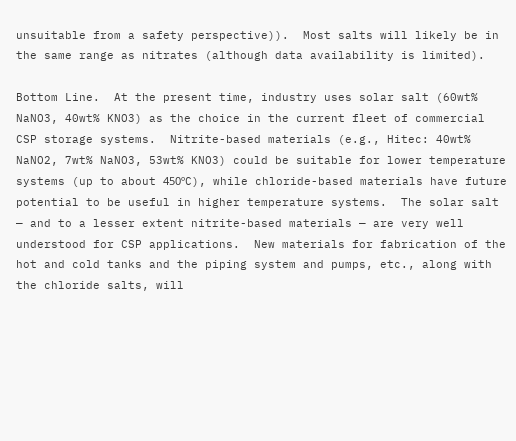unsuitable from a safety perspective)).  Most salts will likely be in the same range as nitrates (although data availability is limited).

Bottom Line.  At the present time, industry uses solar salt (60wt% NaNO3, 40wt% KNO3) as the choice in the current fleet of commercial CSP storage systems.  Nitrite-based materials (e.g., Hitec: 40wt% NaNO2, 7wt% NaNO3, 53wt% KNO3) could be suitable for lower temperature systems (up to about 450ºC), while chloride-based materials have future potential to be useful in higher temperature systems.  The solar salt — and to a lesser extent nitrite-based materials — are very well understood for CSP applications.  New materials for fabrication of the hot and cold tanks and the piping system and pumps, etc., along with the chloride salts, will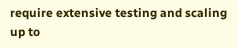require extensive testing and scaling up to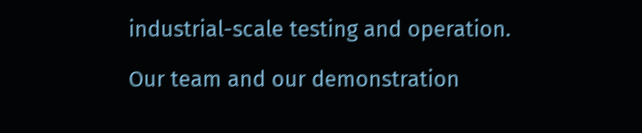industrial-scale testing and operation.

Our team and our demonstration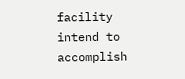facility intend to accomplish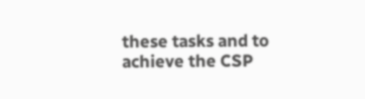these tasks and to achieve the CSP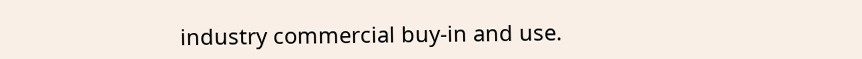industry commercial buy-in and use.